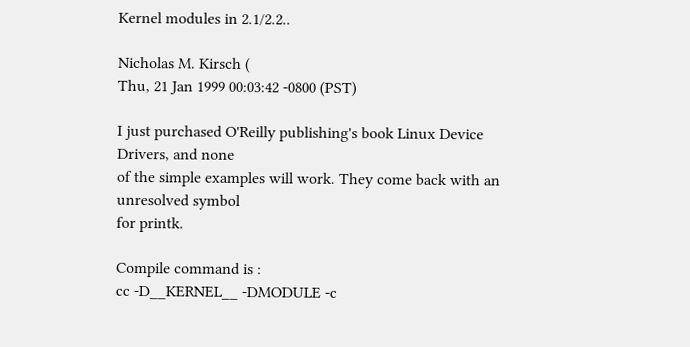Kernel modules in 2.1/2.2..

Nicholas M. Kirsch (
Thu, 21 Jan 1999 00:03:42 -0800 (PST)

I just purchased O'Reilly publishing's book Linux Device Drivers, and none
of the simple examples will work. They come back with an unresolved symbol
for printk.

Compile command is :
cc -D__KERNEL__ -DMODULE -c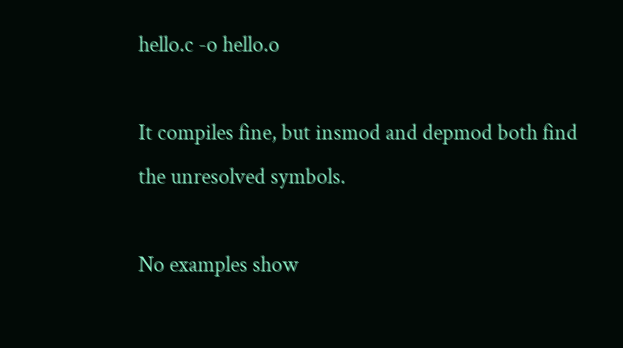hello.c -o hello.o

It compiles fine, but insmod and depmod both find the unresolved symbols.

No examples show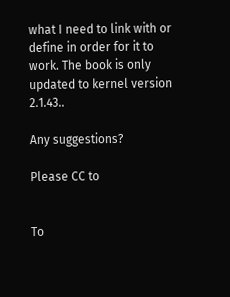what I need to link with or define in order for it to
work. The book is only updated to kernel version 2.1.43..

Any suggestions?

Please CC to


To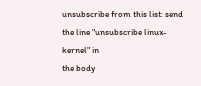unsubscribe from this list: send the line "unsubscribe linux-kernel" in
the body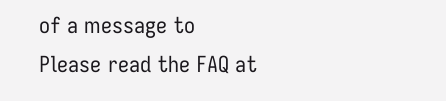of a message to
Please read the FAQ at